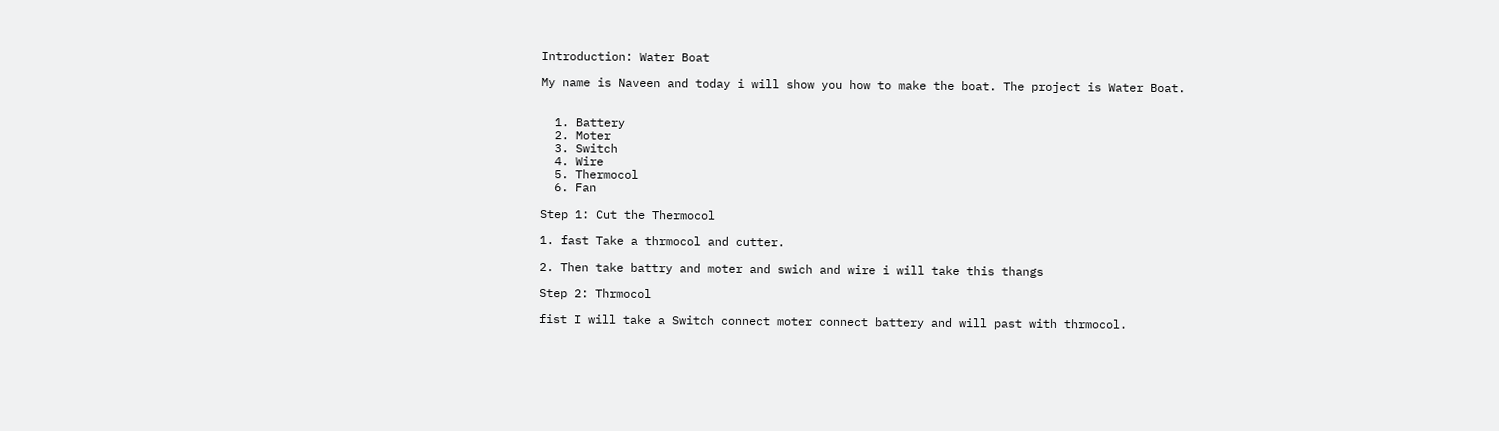Introduction: Water Boat

My name is Naveen and today i will show you how to make the boat. The project is Water Boat.


  1. Battery
  2. Moter
  3. Switch
  4. Wire
  5. Thermocol
  6. Fan

Step 1: Cut the Thermocol

1. fast Take a thrmocol and cutter.

2. Then take battry and moter and swich and wire i will take this thangs

Step 2: Thrmocol

fist I will take a Switch connect moter connect battery and will past with thrmocol.